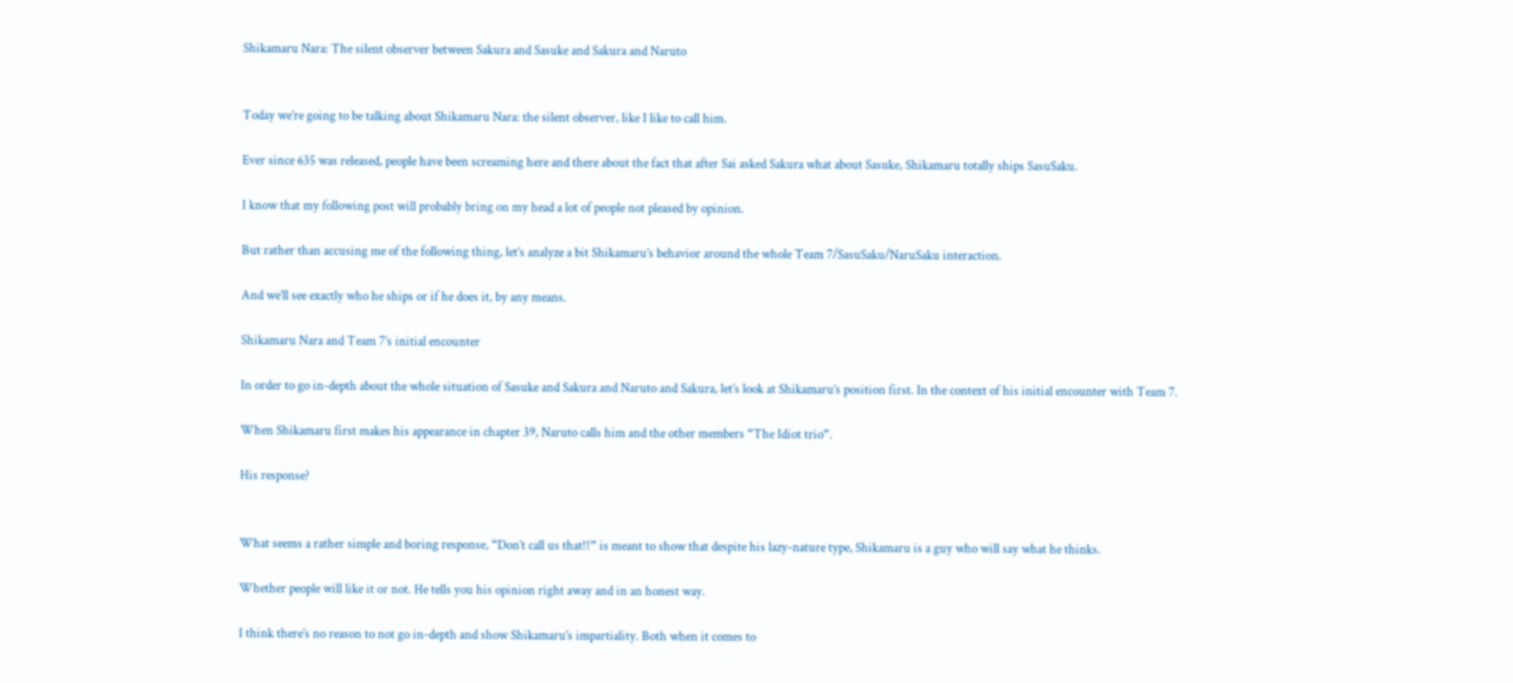Shikamaru Nara: The silent observer between Sakura and Sasuke and Sakura and Naruto


Today we’re going to be talking about Shikamaru Nara: the silent observer, like I like to call him.

Ever since 635 was released, people have been screaming here and there about the fact that after Sai asked Sakura what about Sasuke, Shikamaru totally ships SasuSaku.

I know that my following post will probably bring on my head a lot of people not pleased by opinion.

But rather than accusing me of the following thing, let’s analyze a bit Shikamaru’s behavior around the whole Team 7/SasuSaku/NaruSaku interaction.

And we’ll see exactly who he ships or if he does it, by any means.

Shikamaru Nara and Team 7’s initial encounter

In order to go in-depth about the whole situation of Sasuke and Sakura and Naruto and Sakura, let’s look at Shikamaru’s position first. In the context of his initial encounter with Team 7.

When Shikamaru first makes his appearance in chapter 39, Naruto calls him and the other members “The Idiot trio”.

His response?


What seems a rather simple and boring response, “Don’t call us that!!” is meant to show that despite his lazy-nature type, Shikamaru is a guy who will say what he thinks.

Whether people will like it or not. He tells you his opinion right away and in an honest way.

I think there’s no reason to not go in-depth and show Shikamaru’s impartiality. Both when it comes to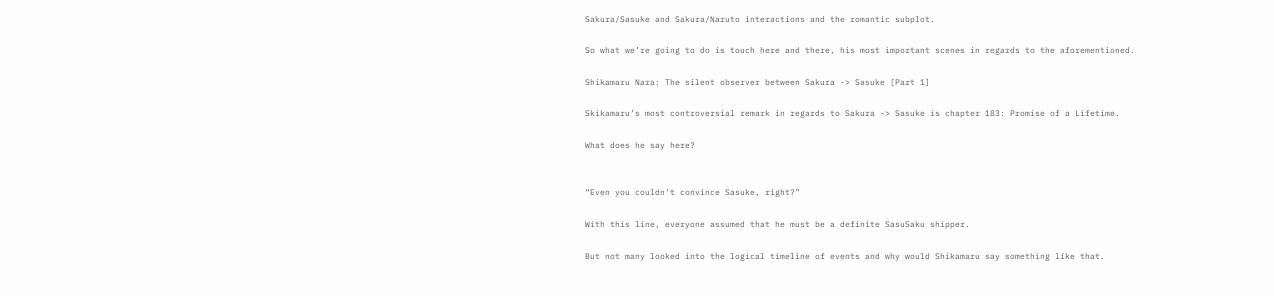Sakura/Sasuke and Sakura/Naruto interactions and the romantic subplot.

So what we’re going to do is touch here and there, his most important scenes in regards to the aforementioned.

Shikamaru Nara: The silent observer between Sakura -> Sasuke [Part 1]

Skikamaru’s most controversial remark in regards to Sakura -> Sasuke is chapter 183: Promise of a Lifetime.

What does he say here?


“Even you couldn’t convince Sasuke, right?”

With this line, everyone assumed that he must be a definite SasuSaku shipper.

But not many looked into the logical timeline of events and why would Shikamaru say something like that.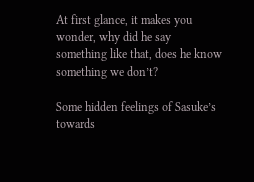At first glance, it makes you wonder, why did he say something like that, does he know something we don’t?

Some hidden feelings of Sasuke’s towards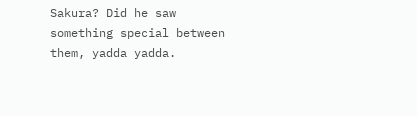Sakura? Did he saw something special between them, yadda yadda.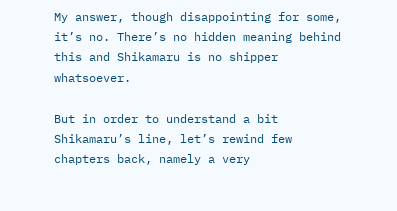My answer, though disappointing for some, it’s no. There’s no hidden meaning behind this and Shikamaru is no shipper whatsoever.

But in order to understand a bit Shikamaru’s line, let’s rewind few chapters back, namely a very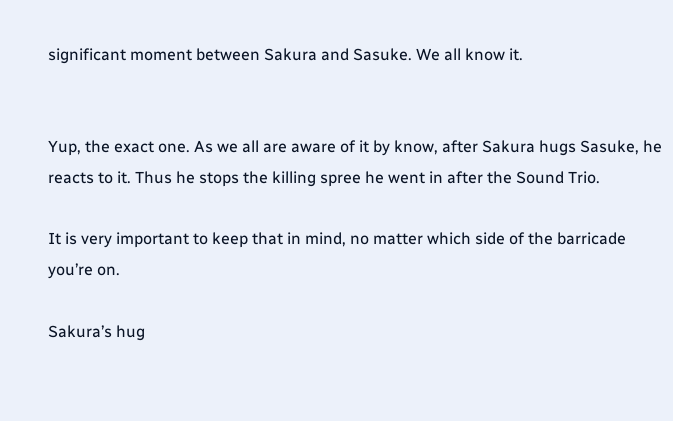significant moment between Sakura and Sasuke. We all know it.


Yup, the exact one. As we all are aware of it by know, after Sakura hugs Sasuke, he reacts to it. Thus he stops the killing spree he went in after the Sound Trio.

It is very important to keep that in mind, no matter which side of the barricade you’re on.

Sakura’s hug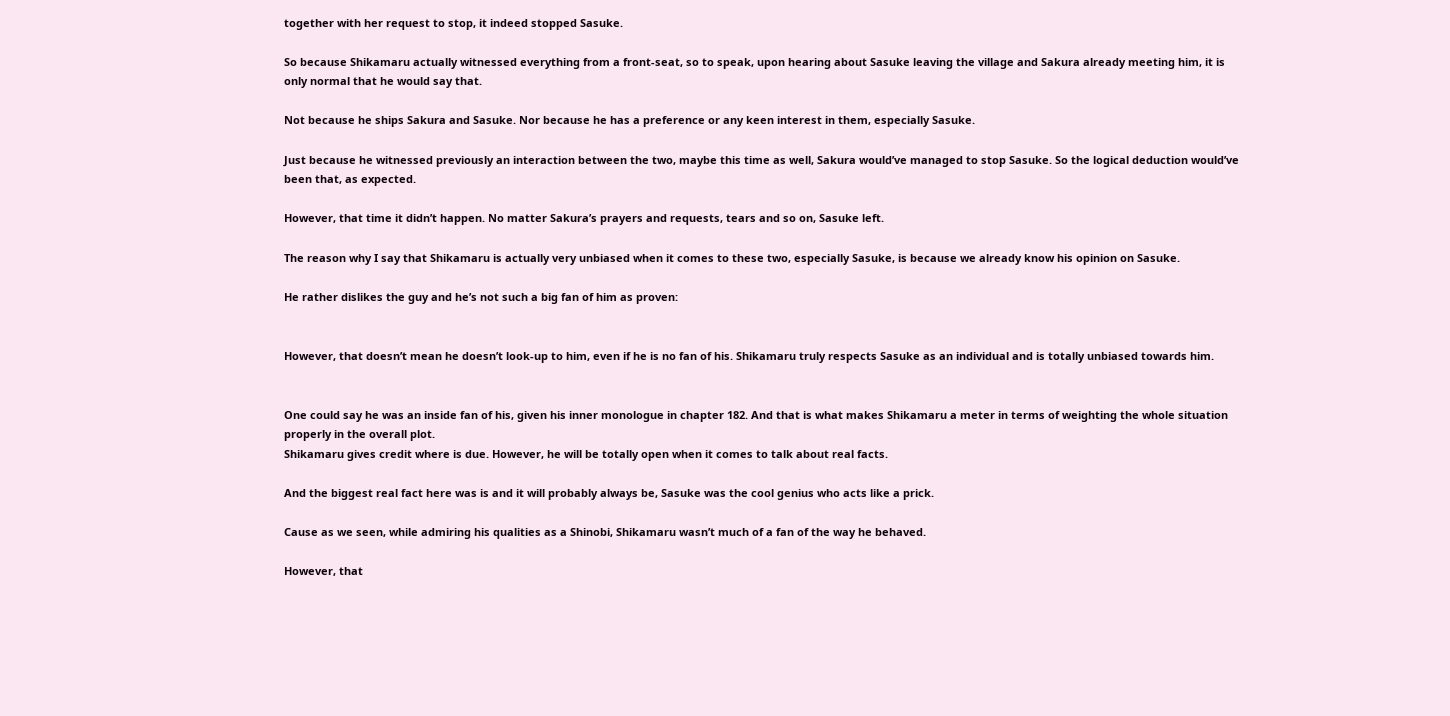together with her request to stop, it indeed stopped Sasuke.

So because Shikamaru actually witnessed everything from a front-seat, so to speak, upon hearing about Sasuke leaving the village and Sakura already meeting him, it is only normal that he would say that.

Not because he ships Sakura and Sasuke. Nor because he has a preference or any keen interest in them, especially Sasuke.

Just because he witnessed previously an interaction between the two, maybe this time as well, Sakura would’ve managed to stop Sasuke. So the logical deduction would’ve been that, as expected.

However, that time it didn’t happen. No matter Sakura’s prayers and requests, tears and so on, Sasuke left.

The reason why I say that Shikamaru is actually very unbiased when it comes to these two, especially Sasuke, is because we already know his opinion on Sasuke.

He rather dislikes the guy and he’s not such a big fan of him as proven:


However, that doesn’t mean he doesn’t look-up to him, even if he is no fan of his. Shikamaru truly respects Sasuke as an individual and is totally unbiased towards him.


One could say he was an inside fan of his, given his inner monologue in chapter 182. And that is what makes Shikamaru a meter in terms of weighting the whole situation properly in the overall plot.
Shikamaru gives credit where is due. However, he will be totally open when it comes to talk about real facts.

And the biggest real fact here was is and it will probably always be, Sasuke was the cool genius who acts like a prick.

Cause as we seen, while admiring his qualities as a Shinobi, Shikamaru wasn’t much of a fan of the way he behaved.

However, that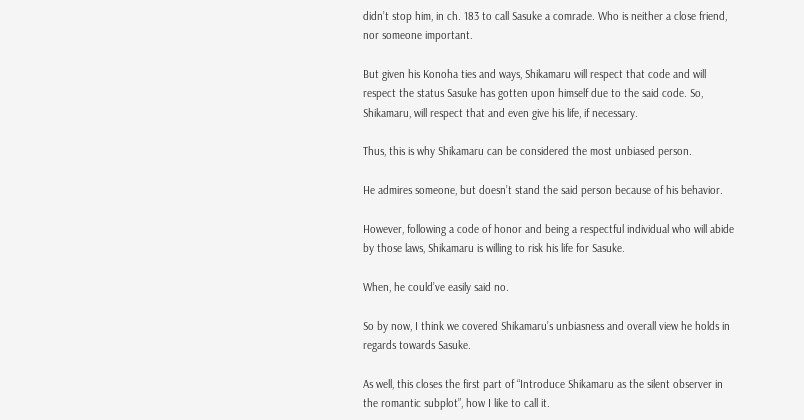didn’t stop him, in ch. 183 to call Sasuke a comrade. Who is neither a close friend, nor someone important.

But given his Konoha ties and ways, Shikamaru will respect that code and will respect the status Sasuke has gotten upon himself due to the said code. So, Shikamaru, will respect that and even give his life, if necessary.

Thus, this is why Shikamaru can be considered the most unbiased person.

He admires someone, but doesn’t stand the said person because of his behavior.

However, following a code of honor and being a respectful individual who will abide by those laws, Shikamaru is willing to risk his life for Sasuke.

When, he could’ve easily said no.

So by now, I think we covered Shikamaru’s unbiasness and overall view he holds in regards towards Sasuke.

As well, this closes the first part of “Introduce Shikamaru as the silent observer in the romantic subplot”, how I like to call it.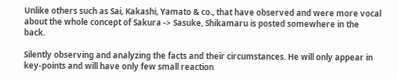Unlike others such as Sai, Kakashi, Yamato & co., that have observed and were more vocal about the whole concept of Sakura -> Sasuke, Shikamaru is posted somewhere in the back.

Silently observing and analyzing the facts and their circumstances. He will only appear in key-points and will have only few small reaction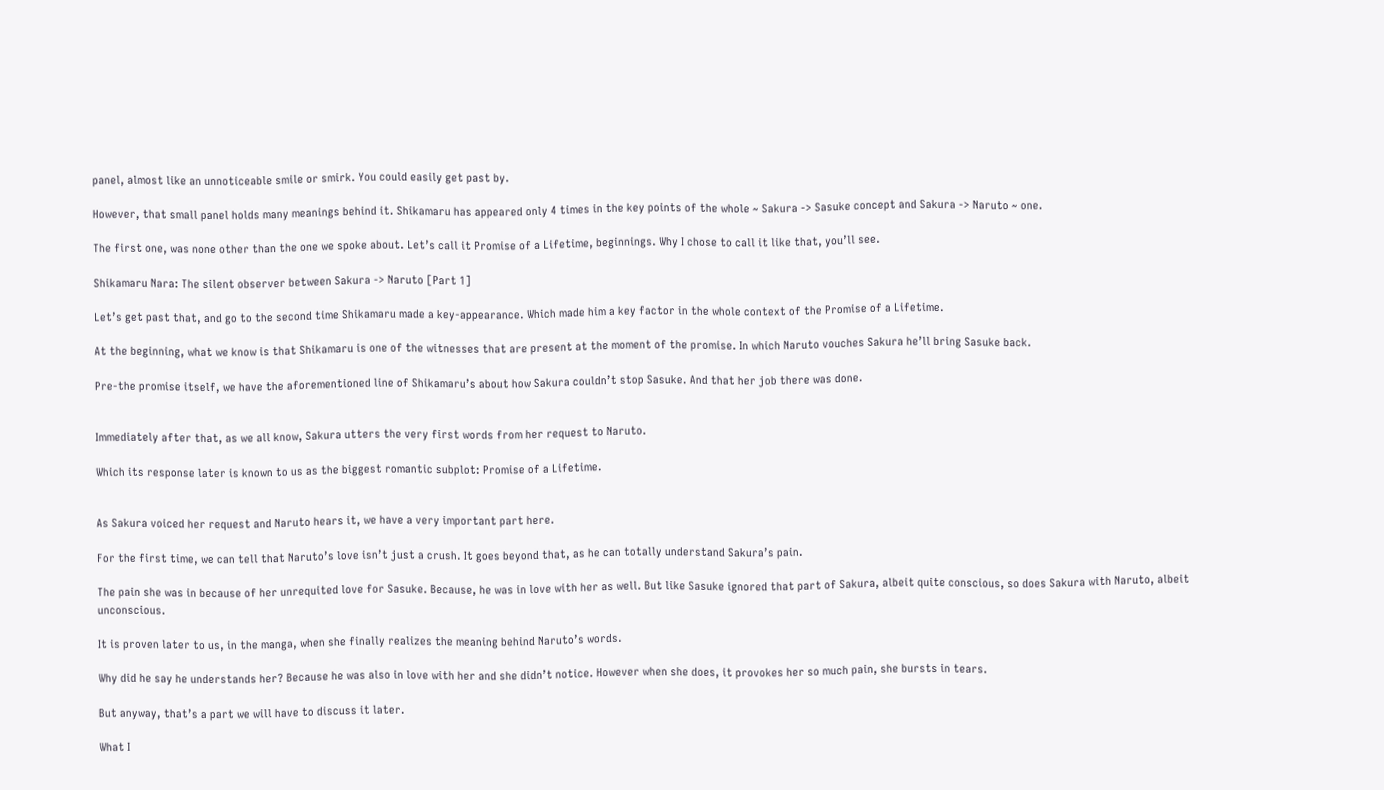panel, almost like an unnoticeable smile or smirk. You could easily get past by.

However, that small panel holds many meanings behind it. Shikamaru has appeared only 4 times in the key points of the whole ~ Sakura -> Sasuke concept and Sakura -> Naruto ~ one.

The first one, was none other than the one we spoke about. Let’s call it Promise of a Lifetime, beginnings. Why I chose to call it like that, you’ll see.

Shikamaru Nara: The silent observer between Sakura -> Naruto [Part 1]

Let’s get past that, and go to the second time Shikamaru made a key-appearance. Which made him a key factor in the whole context of the Promise of a Lifetime.

At the beginning, what we know is that Shikamaru is one of the witnesses that are present at the moment of the promise. In which Naruto vouches Sakura he’ll bring Sasuke back.

Pre-the promise itself, we have the aforementioned line of Shikamaru’s about how Sakura couldn’t stop Sasuke. And that her job there was done.


Immediately after that, as we all know, Sakura utters the very first words from her request to Naruto.

Which its response later is known to us as the biggest romantic subplot: Promise of a Lifetime.


As Sakura voiced her request and Naruto hears it, we have a very important part here.

For the first time, we can tell that Naruto’s love isn’t just a crush. It goes beyond that, as he can totally understand Sakura’s pain.

The pain she was in because of her unrequited love for Sasuke. Because, he was in love with her as well. But like Sasuke ignored that part of Sakura, albeit quite conscious, so does Sakura with Naruto, albeit unconscious.

It is proven later to us, in the manga, when she finally realizes the meaning behind Naruto’s words.

Why did he say he understands her? Because he was also in love with her and she didn’t notice. However when she does, it provokes her so much pain, she bursts in tears.

But anyway, that’s a part we will have to discuss it later.

What I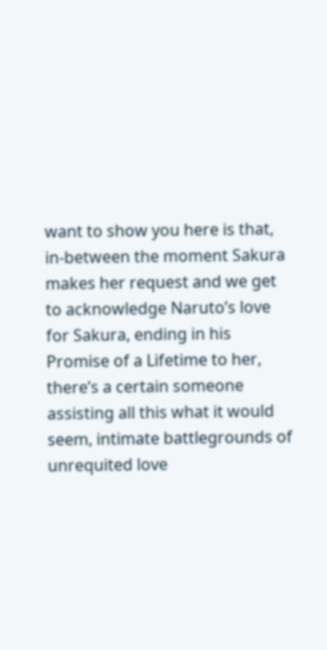want to show you here is that, in-between the moment Sakura makes her request and we get to acknowledge Naruto’s love for Sakura, ending in his Promise of a Lifetime to her, there’s a certain someone assisting all this what it would seem, intimate battlegrounds of unrequited love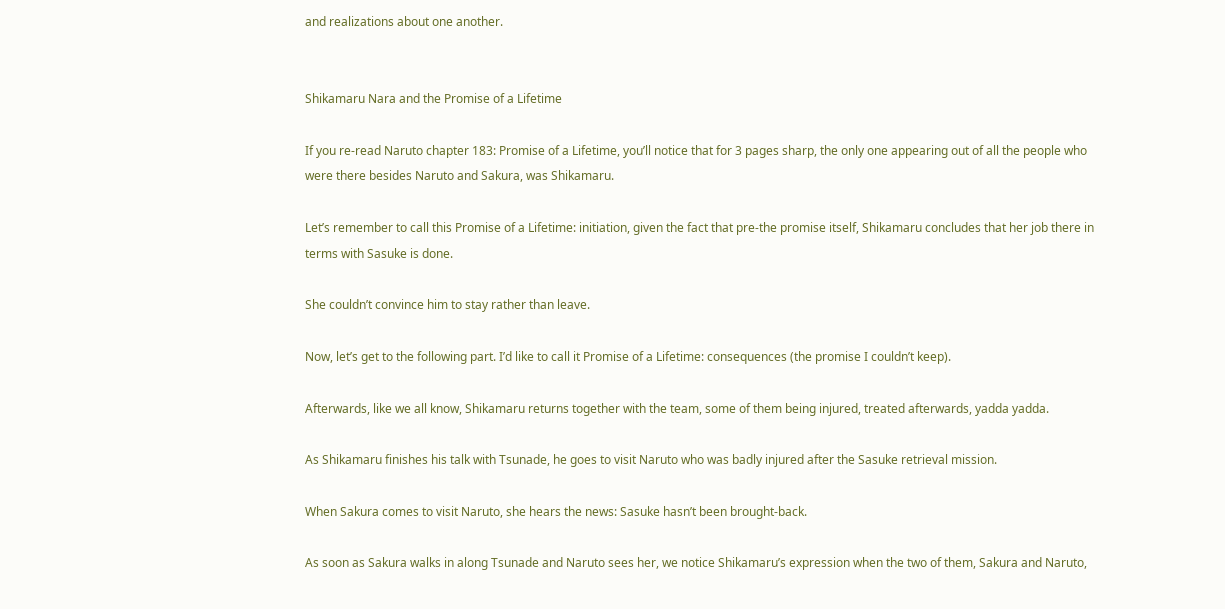and realizations about one another.


Shikamaru Nara and the Promise of a Lifetime

If you re-read Naruto chapter 183: Promise of a Lifetime, you’ll notice that for 3 pages sharp, the only one appearing out of all the people who were there besides Naruto and Sakura, was Shikamaru.

Let’s remember to call this Promise of a Lifetime: initiation, given the fact that pre-the promise itself, Shikamaru concludes that her job there in terms with Sasuke is done.

She couldn’t convince him to stay rather than leave.

Now, let’s get to the following part. I’d like to call it Promise of a Lifetime: consequences (the promise I couldn’t keep).

Afterwards, like we all know, Shikamaru returns together with the team, some of them being injured, treated afterwards, yadda yadda.

As Shikamaru finishes his talk with Tsunade, he goes to visit Naruto who was badly injured after the Sasuke retrieval mission.

When Sakura comes to visit Naruto, she hears the news: Sasuke hasn’t been brought-back.

As soon as Sakura walks in along Tsunade and Naruto sees her, we notice Shikamaru’s expression when the two of them, Sakura and Naruto,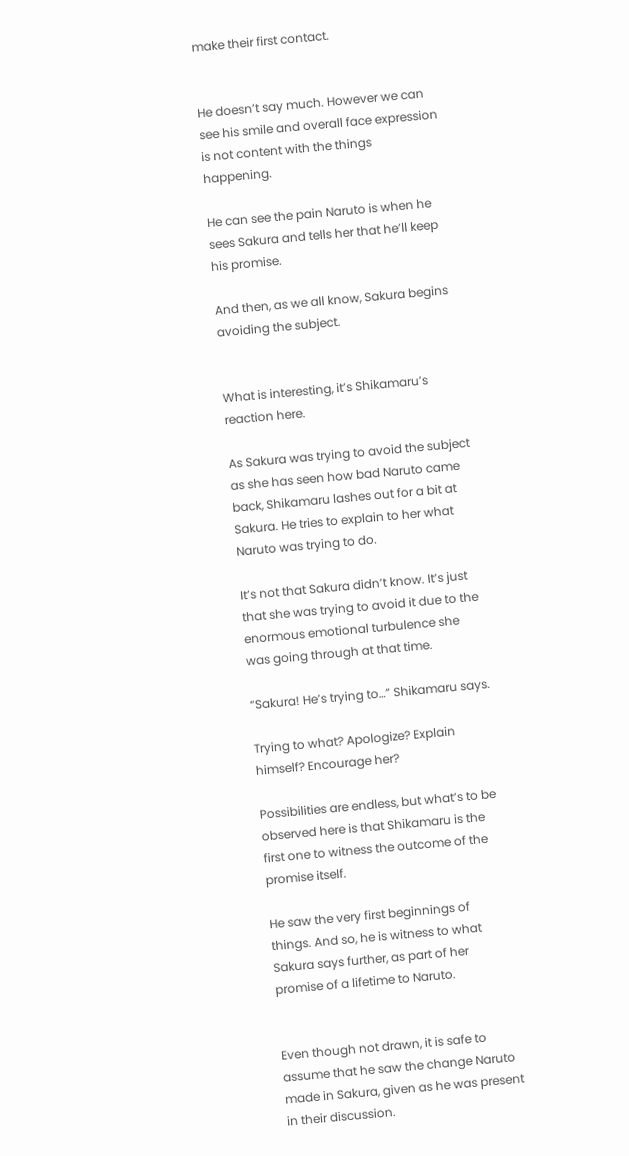make their first contact.


He doesn’t say much. However we can see his smile and overall face expression is not content with the things happening.

He can see the pain Naruto is when he sees Sakura and tells her that he’ll keep his promise.

And then, as we all know, Sakura begins avoiding the subject.


What is interesting, it’s Shikamaru’s reaction here.

As Sakura was trying to avoid the subject as she has seen how bad Naruto came back, Shikamaru lashes out for a bit at Sakura. He tries to explain to her what Naruto was trying to do.

It’s not that Sakura didn’t know. It’s just that she was trying to avoid it due to the enormous emotional turbulence she was going through at that time.

“Sakura! He’s trying to…” Shikamaru says.

Trying to what? Apologize? Explain himself? Encourage her?

Possibilities are endless, but what’s to be observed here is that Shikamaru is the first one to witness the outcome of the promise itself.

He saw the very first beginnings of things. And so, he is witness to what Sakura says further, as part of her promise of a lifetime to Naruto.


Even though not drawn, it is safe to assume that he saw the change Naruto made in Sakura, given as he was present in their discussion.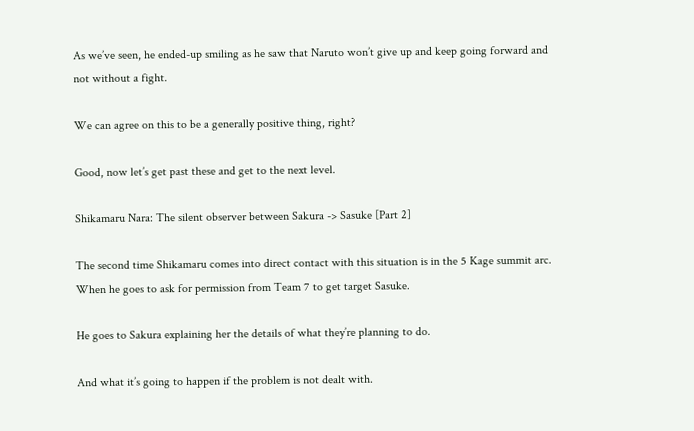As we’ve seen, he ended-up smiling as he saw that Naruto won’t give up and keep going forward and not without a fight.

We can agree on this to be a generally positive thing, right?

Good, now let’s get past these and get to the next level.

Shikamaru Nara: The silent observer between Sakura -> Sasuke [Part 2]

The second time Shikamaru comes into direct contact with this situation is in the 5 Kage summit arc. When he goes to ask for permission from Team 7 to get target Sasuke.

He goes to Sakura explaining her the details of what they’re planning to do.

And what it’s going to happen if the problem is not dealt with.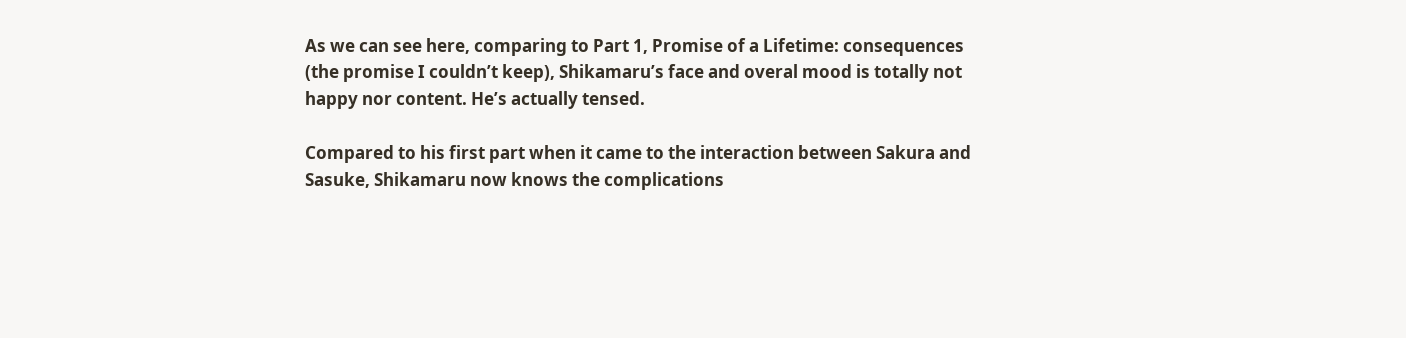As we can see here, comparing to Part 1, Promise of a Lifetime: consequences (the promise I couldn’t keep), Shikamaru’s face and overal mood is totally not happy nor content. He’s actually tensed.

Compared to his first part when it came to the interaction between Sakura and Sasuke, Shikamaru now knows the complications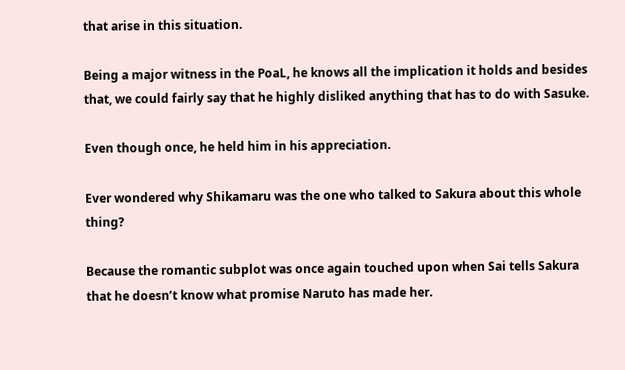that arise in this situation.

Being a major witness in the PoaL, he knows all the implication it holds and besides that, we could fairly say that he highly disliked anything that has to do with Sasuke.

Even though once, he held him in his appreciation.

Ever wondered why Shikamaru was the one who talked to Sakura about this whole thing?

Because the romantic subplot was once again touched upon when Sai tells Sakura that he doesn’t know what promise Naruto has made her.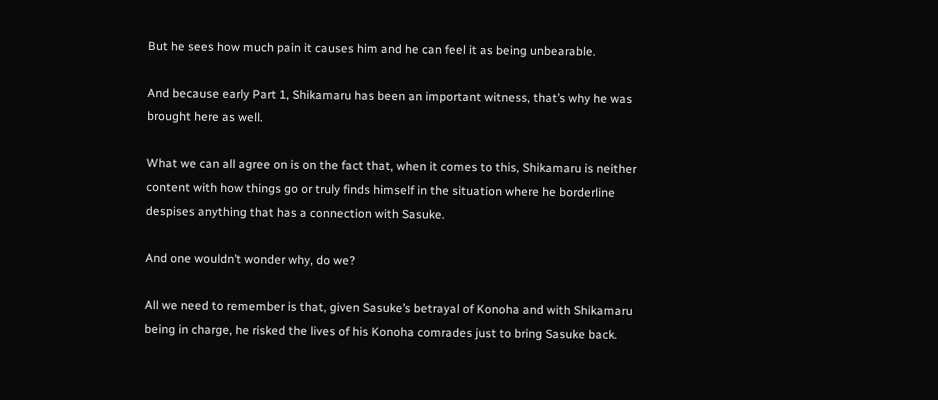But he sees how much pain it causes him and he can feel it as being unbearable.

And because early Part 1, Shikamaru has been an important witness, that’s why he was brought here as well.

What we can all agree on is on the fact that, when it comes to this, Shikamaru is neither content with how things go or truly finds himself in the situation where he borderline despises anything that has a connection with Sasuke.

And one wouldn’t wonder why, do we?

All we need to remember is that, given Sasuke’s betrayal of Konoha and with Shikamaru being in charge, he risked the lives of his Konoha comrades just to bring Sasuke back.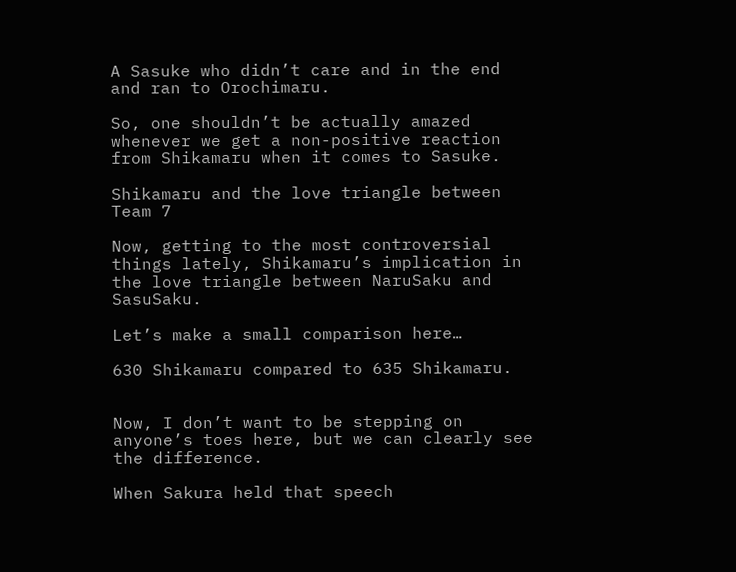A Sasuke who didn’t care and in the end and ran to Orochimaru.

So, one shouldn’t be actually amazed whenever we get a non-positive reaction from Shikamaru when it comes to Sasuke.

Shikamaru and the love triangle between Team 7

Now, getting to the most controversial things lately, Shikamaru’s implication in the love triangle between NaruSaku and SasuSaku.

Let’s make a small comparison here…

630 Shikamaru compared to 635 Shikamaru.


Now, I don’t want to be stepping on anyone’s toes here, but we can clearly see the difference.

When Sakura held that speech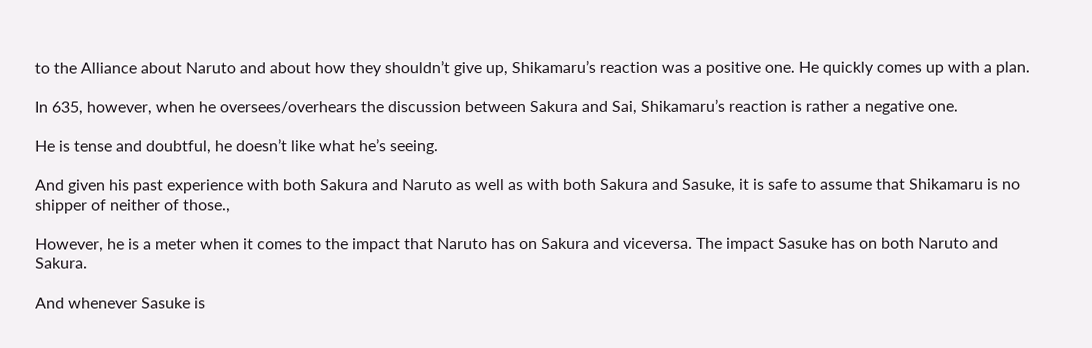to the Alliance about Naruto and about how they shouldn’t give up, Shikamaru’s reaction was a positive one. He quickly comes up with a plan.

In 635, however, when he oversees/overhears the discussion between Sakura and Sai, Shikamaru’s reaction is rather a negative one.

He is tense and doubtful, he doesn’t like what he’s seeing.

And given his past experience with both Sakura and Naruto as well as with both Sakura and Sasuke, it is safe to assume that Shikamaru is no shipper of neither of those.,

However, he is a meter when it comes to the impact that Naruto has on Sakura and viceversa. The impact Sasuke has on both Naruto and Sakura.

And whenever Sasuke is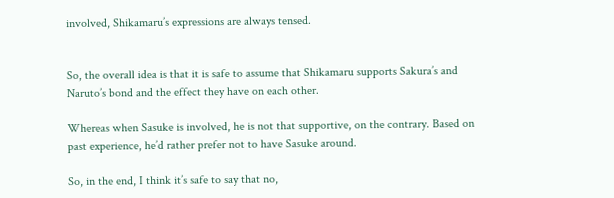involved, Shikamaru’s expressions are always tensed.


So, the overall idea is that it is safe to assume that Shikamaru supports Sakura’s and Naruto’s bond and the effect they have on each other.

Whereas when Sasuke is involved, he is not that supportive, on the contrary. Based on past experience, he’d rather prefer not to have Sasuke around.

So, in the end, I think it’s safe to say that no,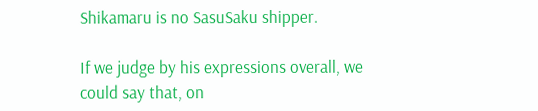Shikamaru is no SasuSaku shipper.

If we judge by his expressions overall, we could say that, on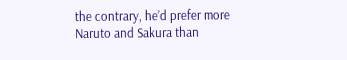the contrary, he’d prefer more Naruto and Sakura than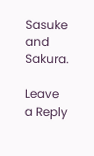Sasuke and Sakura.

Leave a Reply